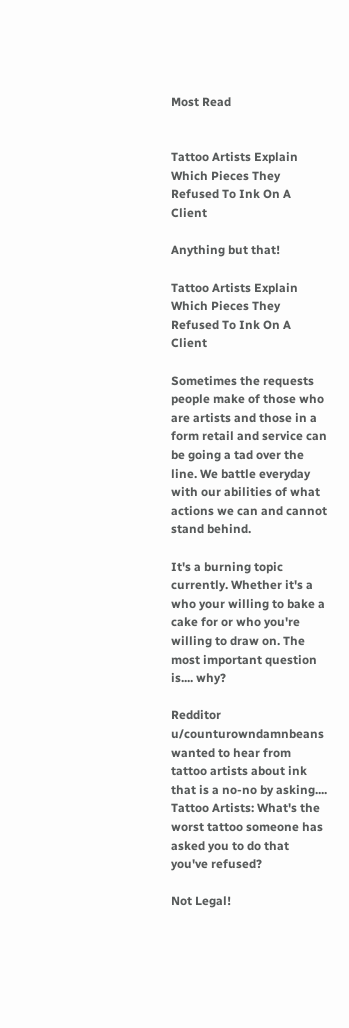Most Read


Tattoo Artists Explain Which Pieces They Refused To Ink On A Client

Anything but that!

Tattoo Artists Explain Which Pieces They Refused To Ink On A Client

Sometimes the requests people make of those who are artists and those in a form retail and service can be going a tad over the line. We battle everyday with our abilities of what actions we can and cannot stand behind.

It's a burning topic currently. Whether it's a who your willing to bake a cake for or who you're willing to draw on. The most important question is.... why?

Redditor u/counturowndamnbeans wanted to hear from tattoo artists about ink that is a no-no by asking.... Tattoo Artists: What's the worst tattoo someone has asked you to do that you've refused?

Not Legal!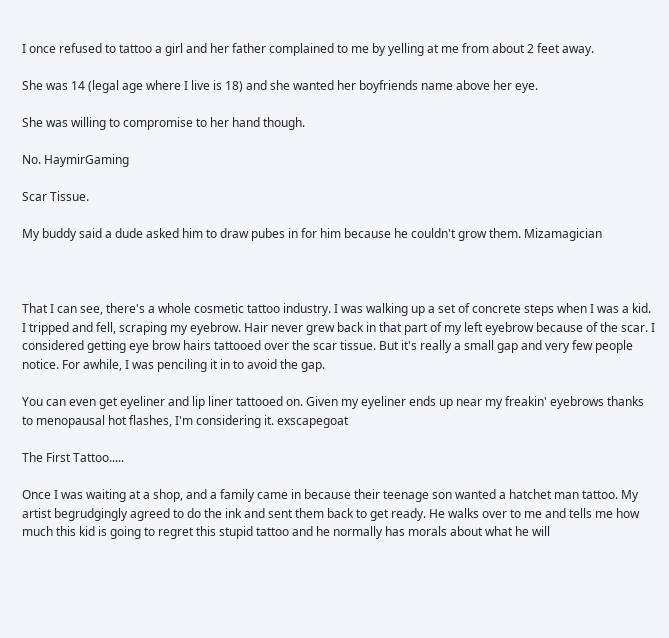I once refused to tattoo a girl and her father complained to me by yelling at me from about 2 feet away.

She was 14 (legal age where I live is 18) and she wanted her boyfriends name above her eye.

She was willing to compromise to her hand though.

No. HaymirGaming

Scar Tissue.

My buddy said a dude asked him to draw pubes in for him because he couldn't grow them. Mizamagician



That I can see, there's a whole cosmetic tattoo industry. I was walking up a set of concrete steps when I was a kid. I tripped and fell, scraping my eyebrow. Hair never grew back in that part of my left eyebrow because of the scar. I considered getting eye brow hairs tattooed over the scar tissue. But it's really a small gap and very few people notice. For awhile, I was penciling it in to avoid the gap.

You can even get eyeliner and lip liner tattooed on. Given my eyeliner ends up near my freakin' eyebrows thanks to menopausal hot flashes, I'm considering it. exscapegoat

The First Tattoo.....

Once I was waiting at a shop, and a family came in because their teenage son wanted a hatchet man tattoo. My artist begrudgingly agreed to do the ink and sent them back to get ready. He walks over to me and tells me how much this kid is going to regret this stupid tattoo and he normally has morals about what he will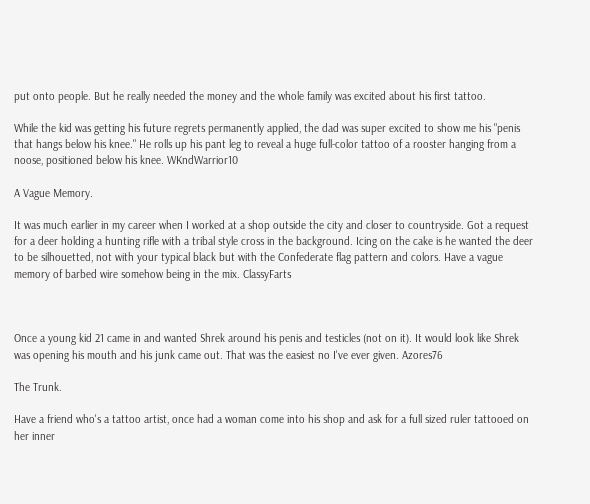put onto people. But he really needed the money and the whole family was excited about his first tattoo.

While the kid was getting his future regrets permanently applied, the dad was super excited to show me his "penis that hangs below his knee." He rolls up his pant leg to reveal a huge full-color tattoo of a rooster hanging from a noose, positioned below his knee. WKndWarrior10

A Vague Memory.

It was much earlier in my career when I worked at a shop outside the city and closer to countryside. Got a request for a deer holding a hunting rifle with a tribal style cross in the background. Icing on the cake is he wanted the deer to be silhouetted, not with your typical black but with the Confederate flag pattern and colors. Have a vague memory of barbed wire somehow being in the mix. ClassyFarts



Once a young kid 21 came in and wanted Shrek around his penis and testicles (not on it). It would look like Shrek was opening his mouth and his junk came out. That was the easiest no I've ever given. Azores76

The Trunk.

Have a friend who's a tattoo artist, once had a woman come into his shop and ask for a full sized ruler tattooed on her inner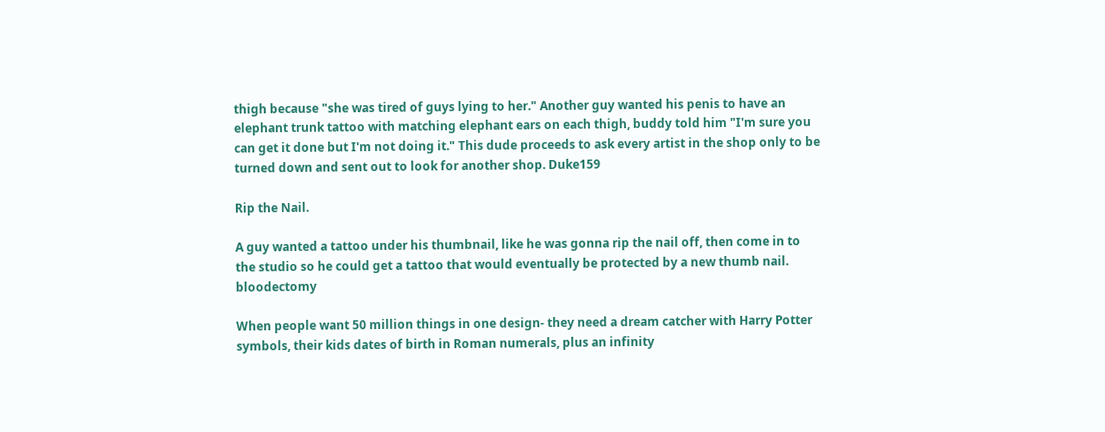thigh because "she was tired of guys lying to her." Another guy wanted his penis to have an elephant trunk tattoo with matching elephant ears on each thigh, buddy told him "I'm sure you can get it done but I'm not doing it." This dude proceeds to ask every artist in the shop only to be turned down and sent out to look for another shop. Duke159

Rip the Nail.

A guy wanted a tattoo under his thumbnail, like he was gonna rip the nail off, then come in to the studio so he could get a tattoo that would eventually be protected by a new thumb nail. bloodectomy

When people want 50 million things in one design- they need a dream catcher with Harry Potter symbols, their kids dates of birth in Roman numerals, plus an infinity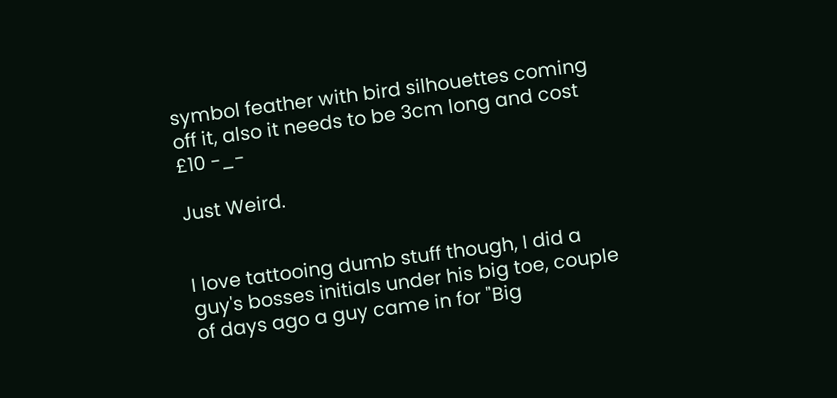symbol feather with bird silhouettes coming off it, also it needs to be 3cm long and cost £10 -_-

Just Weird.


I love tattooing dumb stuff though, I did a guy's bosses initials under his big toe, couple of days ago a guy came in for "Big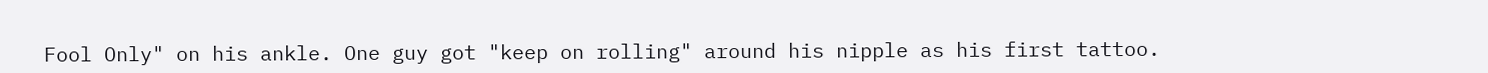Fool Only" on his ankle. One guy got "keep on rolling" around his nipple as his first tattoo.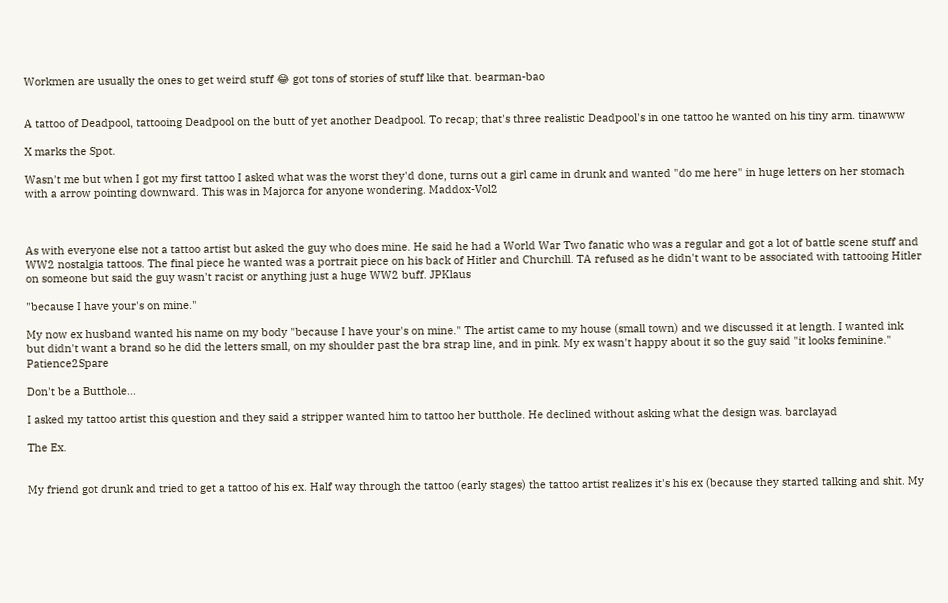Workmen are usually the ones to get weird stuff 😂 got tons of stories of stuff like that. bearman-bao


A tattoo of Deadpool, tattooing Deadpool on the butt of yet another Deadpool. To recap; that's three realistic Deadpool's in one tattoo he wanted on his tiny arm. tinawww

X marks the Spot.

Wasn't me but when I got my first tattoo I asked what was the worst they'd done, turns out a girl came in drunk and wanted "do me here" in huge letters on her stomach with a arrow pointing downward. This was in Majorca for anyone wondering. Maddox-Vol2



As with everyone else not a tattoo artist but asked the guy who does mine. He said he had a World War Two fanatic who was a regular and got a lot of battle scene stuff and WW2 nostalgia tattoos. The final piece he wanted was a portrait piece on his back of Hitler and Churchill. TA refused as he didn't want to be associated with tattooing Hitler on someone but said the guy wasn't racist or anything just a huge WW2 buff. JPKlaus

"because I have your's on mine."

My now ex husband wanted his name on my body "because I have your's on mine." The artist came to my house (small town) and we discussed it at length. I wanted ink but didn't want a brand so he did the letters small, on my shoulder past the bra strap line, and in pink. My ex wasn't happy about it so the guy said "it looks feminine." Patience2Spare

Don't be a Butthole...

I asked my tattoo artist this question and they said a stripper wanted him to tattoo her butthole. He declined without asking what the design was. barclayad

The Ex.


My friend got drunk and tried to get a tattoo of his ex. Half way through the tattoo (early stages) the tattoo artist realizes it's his ex (because they started talking and shit. My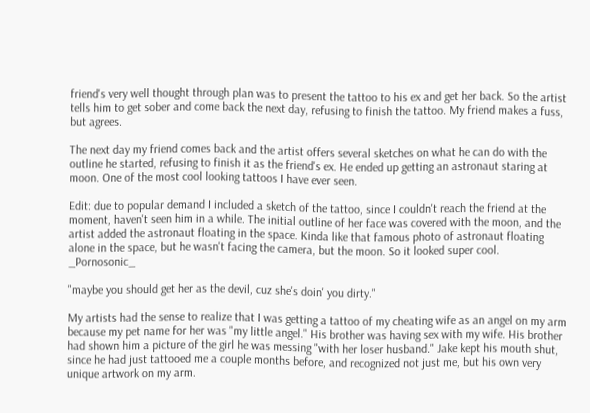friend's very well thought through plan was to present the tattoo to his ex and get her back. So the artist tells him to get sober and come back the next day, refusing to finish the tattoo. My friend makes a fuss, but agrees.

The next day my friend comes back and the artist offers several sketches on what he can do with the outline he started, refusing to finish it as the friend's ex. He ended up getting an astronaut staring at moon. One of the most cool looking tattoos I have ever seen.

Edit: due to popular demand I included a sketch of the tattoo, since I couldn't reach the friend at the moment, haven't seen him in a while. The initial outline of her face was covered with the moon, and the artist added the astronaut floating in the space. Kinda like that famous photo of astronaut floating alone in the space, but he wasn't facing the camera, but the moon. So it looked super cool. _Pornosonic_

"maybe you should get her as the devil, cuz she's doin' you dirty."

My artists had the sense to realize that I was getting a tattoo of my cheating wife as an angel on my arm because my pet name for her was "my little angel." His brother was having sex with my wife. His brother had shown him a picture of the girl he was messing "with her loser husband." Jake kept his mouth shut, since he had just tattooed me a couple months before, and recognized not just me, but his own very unique artwork on my arm.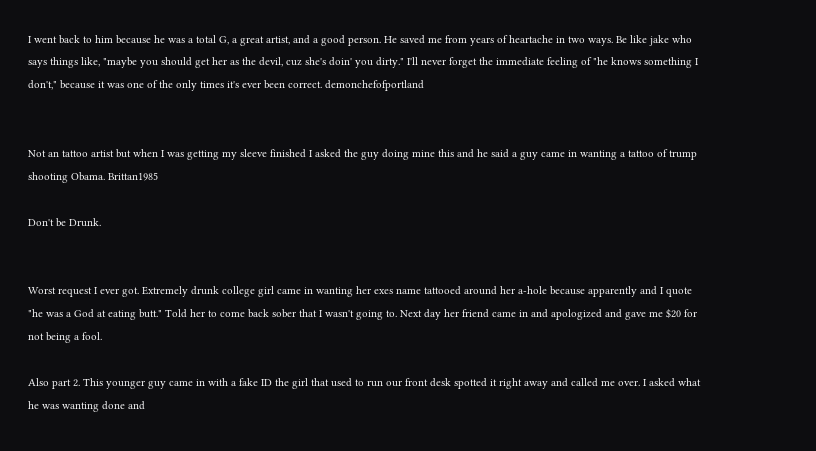I went back to him because he was a total G, a great artist, and a good person. He saved me from years of heartache in two ways. Be like jake who says things like, "maybe you should get her as the devil, cuz she's doin' you dirty." I'll never forget the immediate feeling of "he knows something I don't," because it was one of the only times it's ever been correct. demonchefofportland


Not an tattoo artist but when I was getting my sleeve finished I asked the guy doing mine this and he said a guy came in wanting a tattoo of trump shooting Obama. Brittan1985

Don't be Drunk.


Worst request I ever got. Extremely drunk college girl came in wanting her exes name tattooed around her a-hole because apparently and I quote "he was a God at eating butt." Told her to come back sober that I wasn't going to. Next day her friend came in and apologized and gave me $20 for not being a fool.

Also part 2. This younger guy came in with a fake ID the girl that used to run our front desk spotted it right away and called me over. I asked what he was wanting done and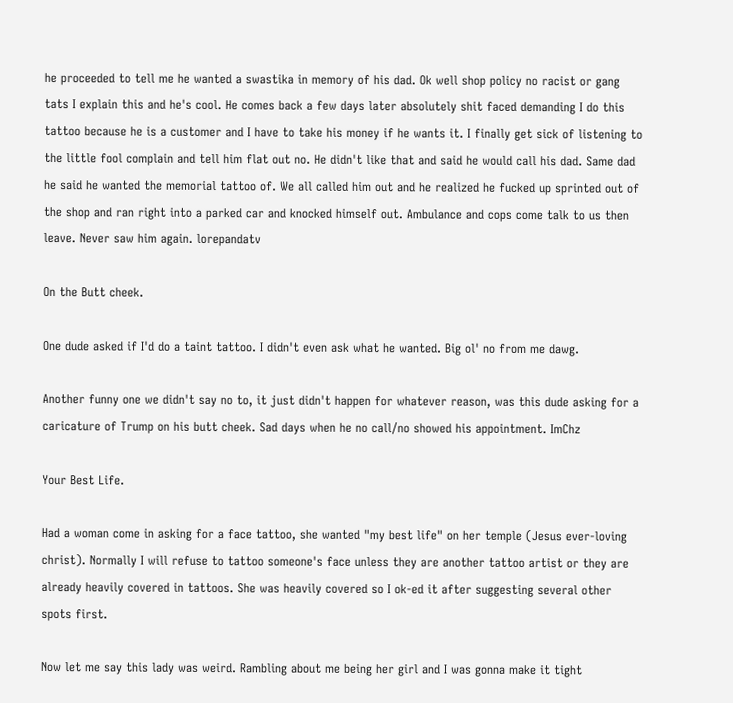he proceeded to tell me he wanted a swastika in memory of his dad. Ok well shop policy no racist or gang tats I explain this and he's cool. He comes back a few days later absolutely shit faced demanding I do this tattoo because he is a customer and I have to take his money if he wants it. I finally get sick of listening to the little fool complain and tell him flat out no. He didn't like that and said he would call his dad. Same dad he said he wanted the memorial tattoo of. We all called him out and he realized he fucked up sprinted out of the shop and ran right into a parked car and knocked himself out. Ambulance and cops come talk to us then leave. Never saw him again. lorepandatv

On the Butt cheek.

One dude asked if I'd do a taint tattoo. I didn't even ask what he wanted. Big ol' no from me dawg.

Another funny one we didn't say no to, it just didn't happen for whatever reason, was this dude asking for a caricature of Trump on his butt cheek. Sad days when he no call/no showed his appointment. ImChz

Your Best Life.

Had a woman come in asking for a face tattoo, she wanted "my best life" on her temple (Jesus ever-loving christ). Normally I will refuse to tattoo someone's face unless they are another tattoo artist or they are already heavily covered in tattoos. She was heavily covered so I ok-ed it after suggesting several other spots first.

Now let me say this lady was weird. Rambling about me being her girl and I was gonna make it tight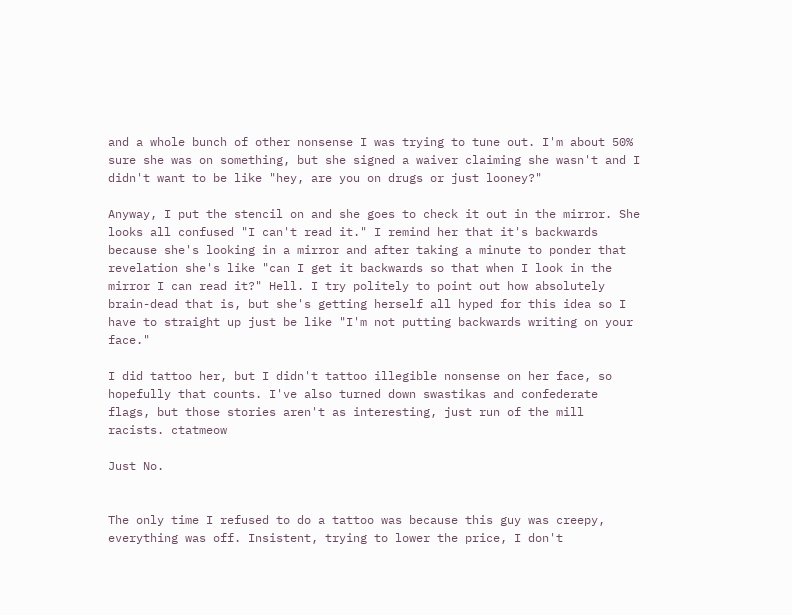and a whole bunch of other nonsense I was trying to tune out. I'm about 50% sure she was on something, but she signed a waiver claiming she wasn't and I didn't want to be like "hey, are you on drugs or just looney?"

Anyway, I put the stencil on and she goes to check it out in the mirror. She looks all confused "I can't read it." I remind her that it's backwards because she's looking in a mirror and after taking a minute to ponder that revelation she's like "can I get it backwards so that when I look in the mirror I can read it?" Hell. I try politely to point out how absolutely brain-dead that is, but she's getting herself all hyped for this idea so I have to straight up just be like "I'm not putting backwards writing on your face."

I did tattoo her, but I didn't tattoo illegible nonsense on her face, so hopefully that counts. I've also turned down swastikas and confederate flags, but those stories aren't as interesting, just run of the mill racists. ctatmeow

Just No.


The only time I refused to do a tattoo was because this guy was creepy, everything was off. Insistent, trying to lower the price, I don't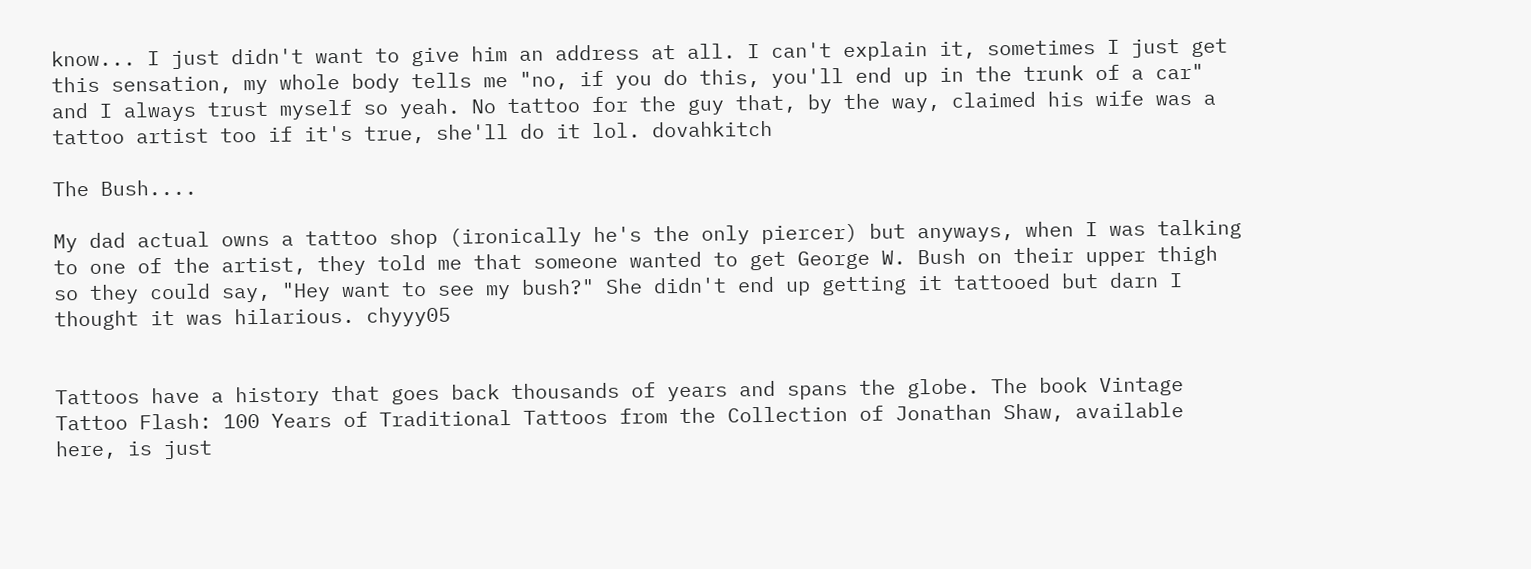know... I just didn't want to give him an address at all. I can't explain it, sometimes I just get this sensation, my whole body tells me "no, if you do this, you'll end up in the trunk of a car" and I always trust myself so yeah. No tattoo for the guy that, by the way, claimed his wife was a tattoo artist too if it's true, she'll do it lol. dovahkitch

The Bush....

My dad actual owns a tattoo shop (ironically he's the only piercer) but anyways, when I was talking to one of the artist, they told me that someone wanted to get George W. Bush on their upper thigh so they could say, "Hey want to see my bush?" She didn't end up getting it tattooed but darn I thought it was hilarious. chyyy05


Tattoos have a history that goes back thousands of years and spans the globe. The book Vintage Tattoo Flash: 100 Years of Traditional Tattoos from the Collection of Jonathan Shaw, available here, is just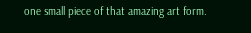one small piece of that amazing art form.